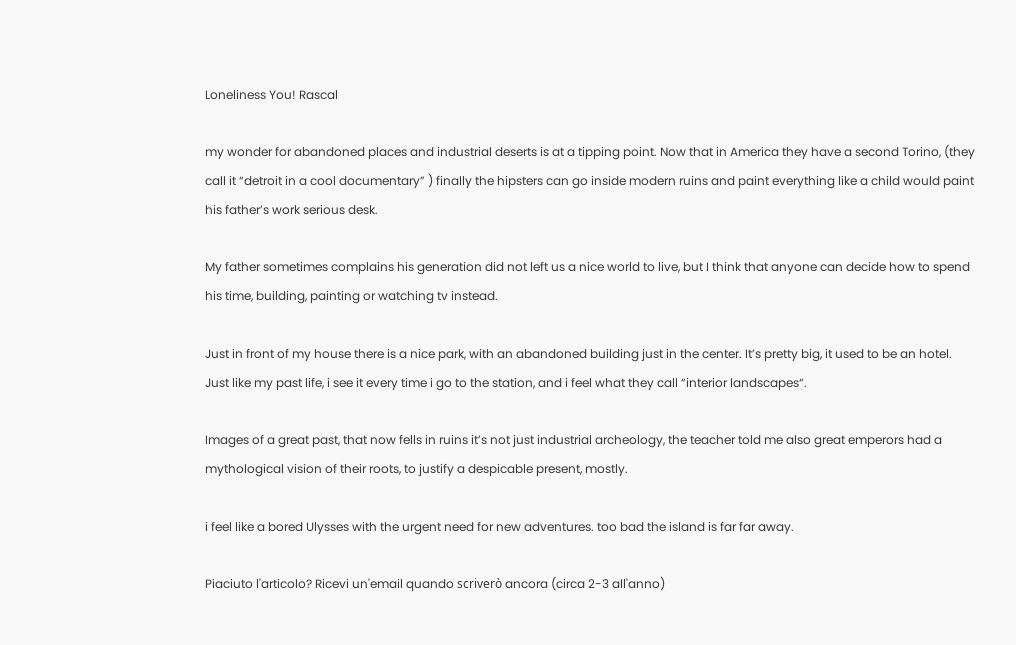Loneliness You! Rascal

my wonder for abandoned places and industrial deserts is at a tipping point. Now that in America they have a second Torino, (they call it “detroit in a cool documentary” ) finally the hipsters can go inside modern ruins and paint everything like a child would paint his father’s work serious desk.

My father sometimes complains his generation did not left us a nice world to live, but I think that anyone can decide how to spend his time, building, painting or watching tv instead.

Just in front of my house there is a nice park, with an abandoned building just in the center. It’s pretty big, it used to be an hotel. Just like my past life, i see it every time i go to the station, and i feel what they call “interior landscapes“.

Images of a great past, that now fells in ruins it’s not just industrial archeology, the teacher told me also great emperors had a mythological vision of their roots, to justify a despicable present, mostly.

i feel like a bored Ulysses with the urgent need for new adventures. too bad the island is far far away.

Piaciuto l'articolo? Ricevi un'email quando scriverò ancora (circa 2-3 all'anno)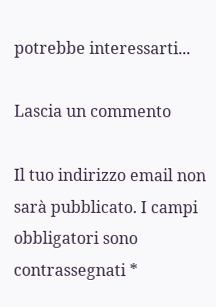potrebbe interessarti...

Lascia un commento

Il tuo indirizzo email non sarà pubblicato. I campi obbligatori sono contrassegnati *